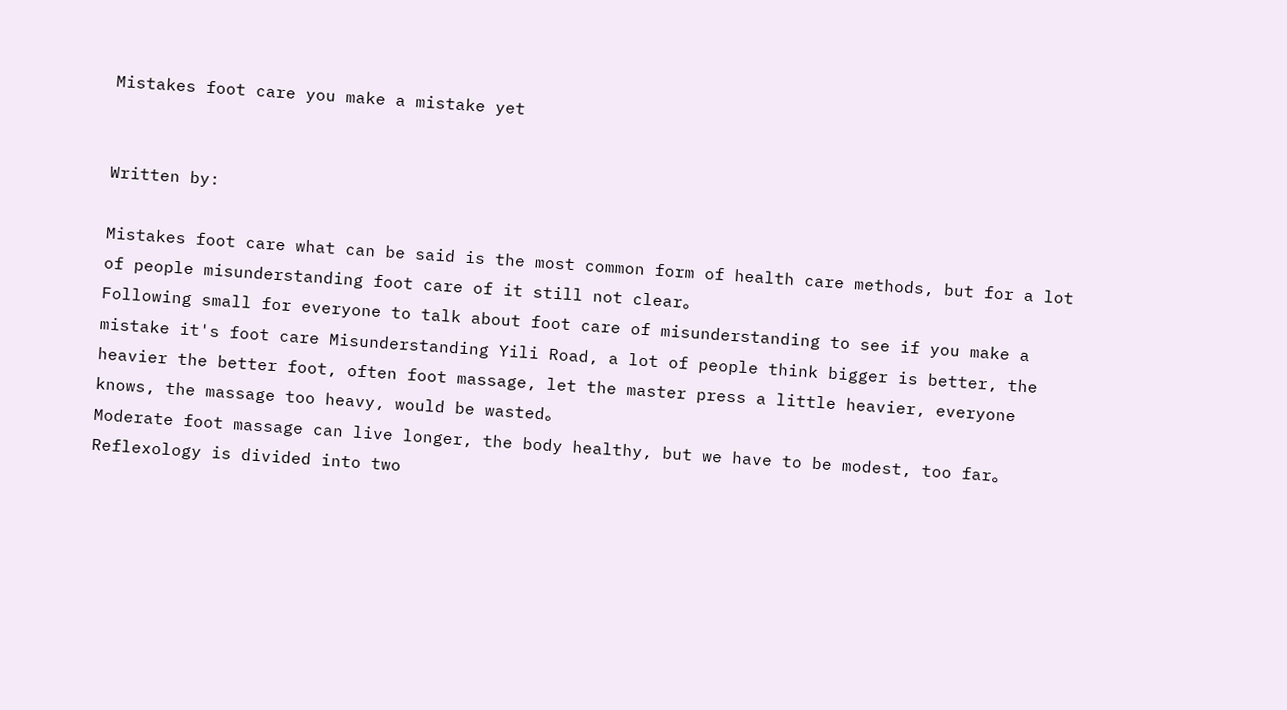Mistakes foot care you make a mistake yet


Written by:

Mistakes foot care what can be said is the most common form of health care methods, but for a lot of people misunderstanding foot care of it still not clear。
Following small for everyone to talk about foot care of misunderstanding to see if you make a mistake it's foot care Misunderstanding Yili Road, a lot of people think bigger is better, the heavier the better foot, often foot massage, let the master press a little heavier, everyone knows, the massage too heavy, would be wasted。
Moderate foot massage can live longer, the body healthy, but we have to be modest, too far。 Reflexology is divided into two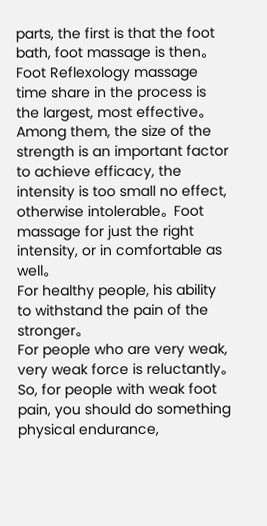parts, the first is that the foot bath, foot massage is then。
Foot Reflexology massage time share in the process is the largest, most effective。 Among them, the size of the strength is an important factor to achieve efficacy, the intensity is too small no effect, otherwise intolerable。 Foot massage for just the right intensity, or in comfortable as well。
For healthy people, his ability to withstand the pain of the stronger。
For people who are very weak, very weak force is reluctantly。 So, for people with weak foot pain, you should do something physical endurance,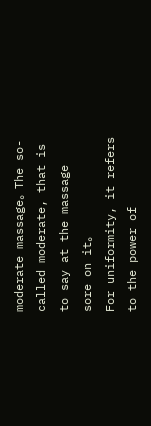moderate massage。 The so-called moderate, that is to say at the massage sore on it。
For uniformity, it refers to the power of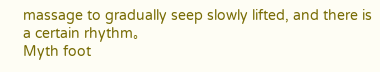massage to gradually seep slowly lifted, and there is a certain rhythm。
Myth foot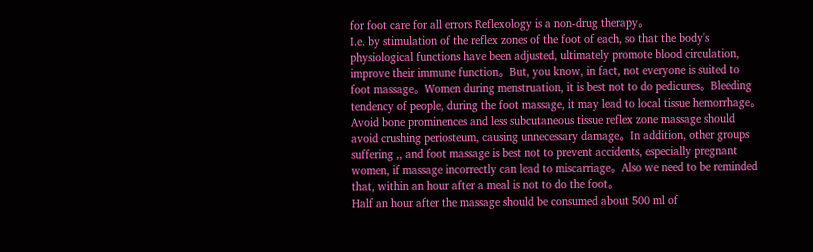for foot care for all errors Reflexology is a non-drug therapy。
I.e. by stimulation of the reflex zones of the foot of each, so that the body's physiological functions have been adjusted, ultimately promote blood circulation, improve their immune function。 But, you know, in fact, not everyone is suited to foot massage。 Women during menstruation, it is best not to do pedicures。 Bleeding tendency of people, during the foot massage, it may lead to local tissue hemorrhage。 Avoid bone prominences and less subcutaneous tissue reflex zone massage should avoid crushing periosteum, causing unnecessary damage。 In addition, other groups suffering ,, and foot massage is best not to prevent accidents, especially pregnant women, if massage incorrectly can lead to miscarriage。 Also we need to be reminded that, within an hour after a meal is not to do the foot。
Half an hour after the massage should be consumed about 500 ml of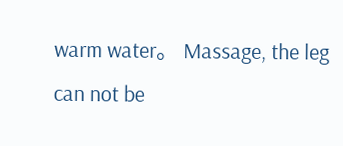warm water。 Massage, the leg can not be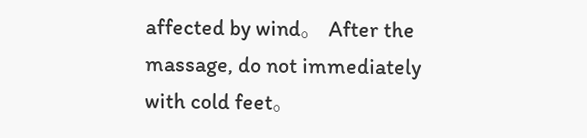affected by wind。 After the massage, do not immediately with cold feet。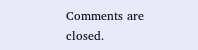Comments are closed.